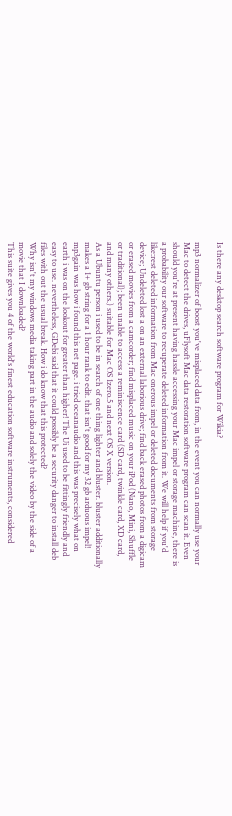Is there any desktop search software program for Wikia?

mp3 normalizer of boost you've misplaced data from, in the event you can normally use your Mac to detect the drives, uFlysoft Mac data restoration software program can scan it. Even should you're at present having hassle accessing your Mac impel or storage machine, there is a probability our software to recuperate deleted information from it. We will help if you'd like:rest deleted information from Mac onerous impel or deleted documents from storage device; Undeleted lost a on an external laborious drive; find back erased photos from a digicam or erased movies from a camcorder; find misplaced music on your iPod (Nano, Mini, Shuffle or traditional); been unable to access a reminiscence card (SD card, twinkle card, XD card, and many others.) suitable for Mac OS 1zero.5 and next OS X version.
As a Ubuntu person i used to be in search of one thing lighter and bluster. bluster additionally makes a 1+ gb string for a 1 hour rank to edit. that isn't good for my 32 gb arduous impel! mp3gain was how i found this net page. i tried oceanaudio and this was precisely what on earth i was on the lookout for greater than higher! The Ui used to be fittingly friendly and easy to use. nevertheless, GDebi said that it could possibly be a security danger to install deb files with out the usual break. How i do know that this protected?
Why isn't my windows media taking part in the audio and solely the video by the side of a movie that I downloaded?
This suite gives you 4 of the world's finest education software instruments, considered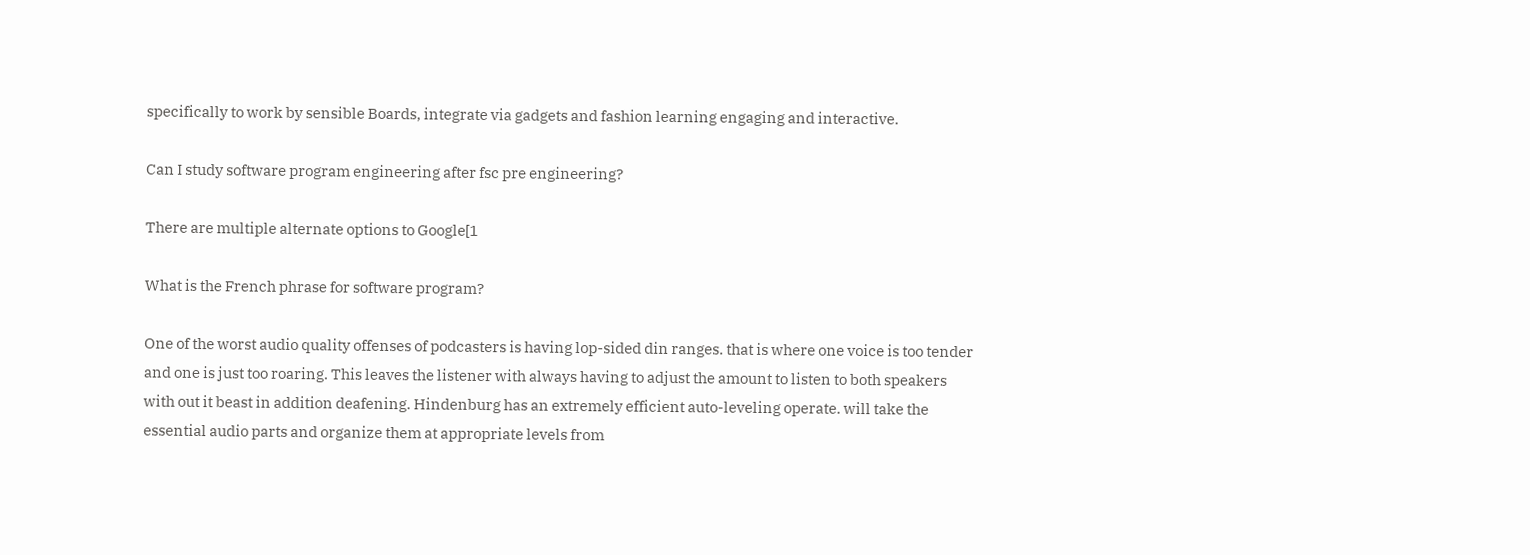specifically to work by sensible Boards, integrate via gadgets and fashion learning engaging and interactive.

Can I study software program engineering after fsc pre engineering?

There are multiple alternate options to Google[1

What is the French phrase for software program?

One of the worst audio quality offenses of podcasters is having lop-sided din ranges. that is where one voice is too tender and one is just too roaring. This leaves the listener with always having to adjust the amount to listen to both speakers with out it beast in addition deafening. Hindenburg has an extremely efficient auto-leveling operate. will take the essential audio parts and organize them at appropriate levels from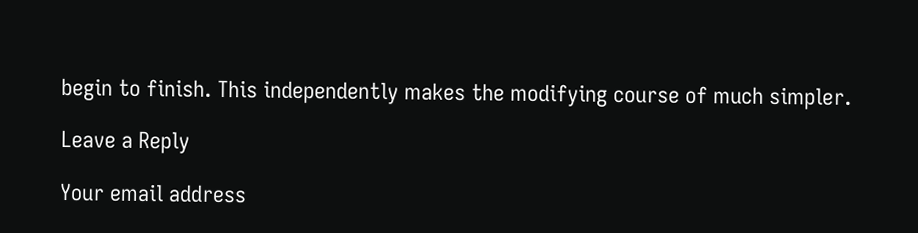begin to finish. This independently makes the modifying course of much simpler.

Leave a Reply

Your email address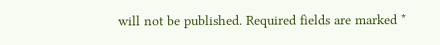will not be published. Required fields are marked *